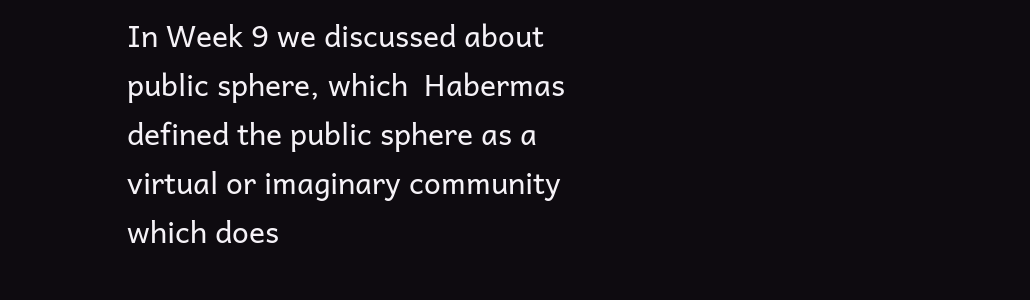In Week 9 we discussed about public sphere, which  Habermas defined the public sphere as a virtual or imaginary community which does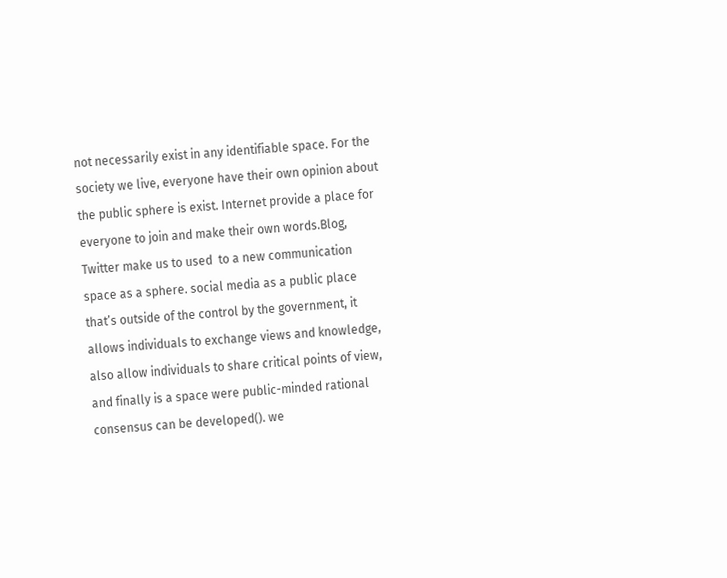not necessarily exist in any identifiable space. For the society we live, everyone have their own opinion about the public sphere is exist. Internet provide a place for everyone to join and make their own words.Blog, Twitter make us to used  to a new communication space as a sphere. social media as a public place that’s outside of the control by the government, it allows individuals to exchange views and knowledge, also allow individuals to share critical points of view, and finally is a space were public-minded rational consensus can be developed(). we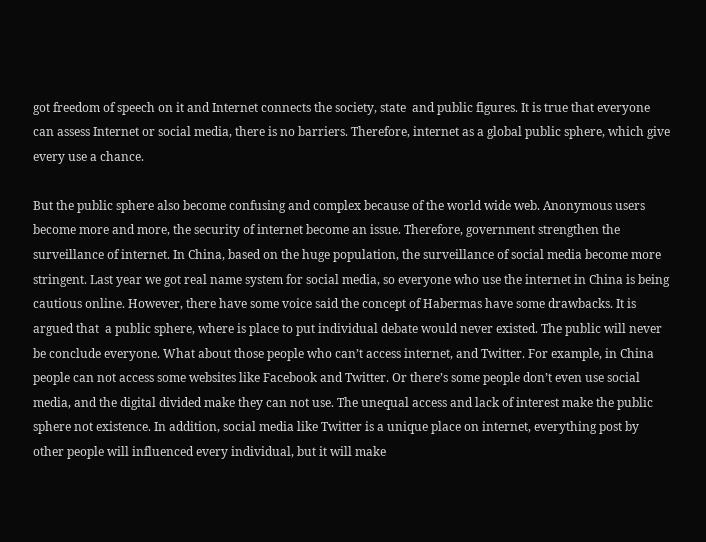got freedom of speech on it and Internet connects the society, state  and public figures. It is true that everyone can assess Internet or social media, there is no barriers. Therefore, internet as a global public sphere, which give every use a chance.

But the public sphere also become confusing and complex because of the world wide web. Anonymous users become more and more, the security of internet become an issue. Therefore, government strengthen the surveillance of internet. In China, based on the huge population, the surveillance of social media become more stringent. Last year we got real name system for social media, so everyone who use the internet in China is being cautious online. However, there have some voice said the concept of Habermas have some drawbacks. It is argued that  a public sphere, where is place to put individual debate would never existed. The public will never be conclude everyone. What about those people who can’t access internet, and Twitter. For example, in China people can not access some websites like Facebook and Twitter. Or there’s some people don’t even use social media, and the digital divided make they can not use. The unequal access and lack of interest make the public sphere not existence. In addition, social media like Twitter is a unique place on internet, everything post by other people will influenced every individual, but it will make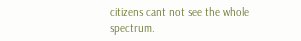citizens cant not see the whole spectrum.